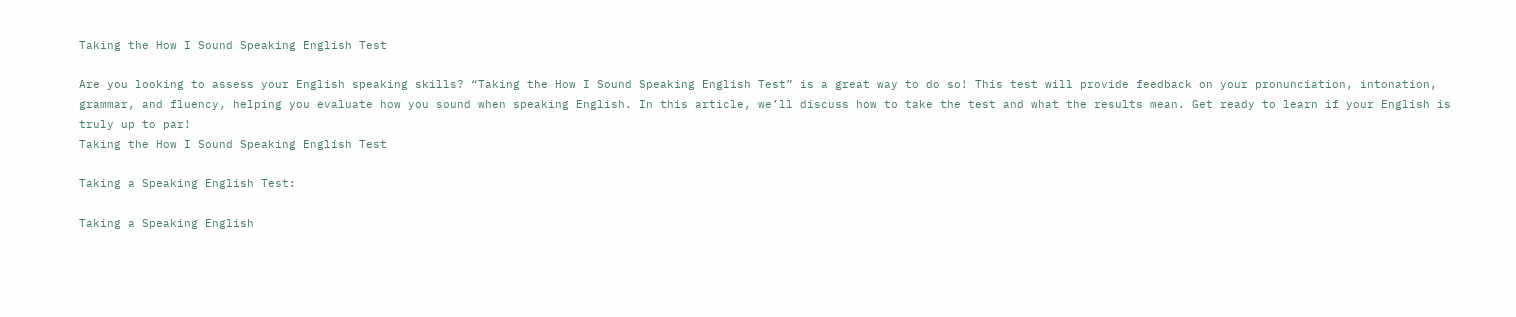Taking the How I Sound Speaking English Test

Are you looking to assess your English speaking skills? “Taking the How I Sound Speaking English Test” is a great way to do so! This test will provide feedback on your pronunciation, intonation, grammar, and fluency, helping you evaluate how you sound when speaking English. In this article, we’ll discuss how to take the test and what the results mean. Get ready to learn if your English is truly up to par!
Taking the How I Sound Speaking English Test

Taking a Speaking English Test:

Taking a Speaking English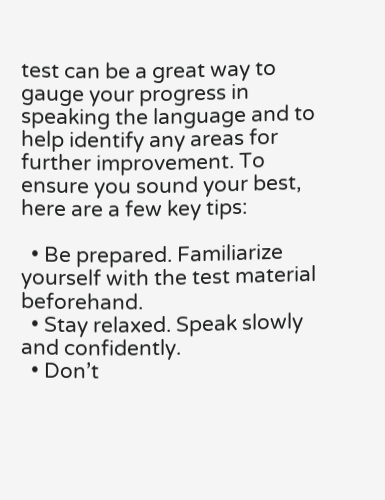test can be a great way to gauge your progress in speaking the language and to help identify any areas for further improvement. To ensure you sound your best, here are a few key tips:

  • Be prepared. Familiarize yourself with the test material beforehand.
  • Stay relaxed. Speak slowly and confidently.
  • Don’t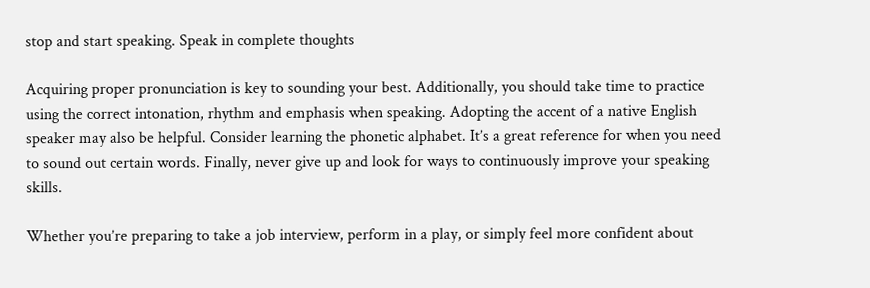stop and start speaking. Speak in complete thoughts

Acquiring proper pronunciation is key to sounding your best. Additionally, you should take time to practice using the correct intonation, rhythm and emphasis when speaking. Adopting the accent of a native English speaker may also be helpful. Consider learning the phonetic alphabet. It’s a great reference for when you need to sound out certain words. Finally, never give up and look for ways to continuously improve your speaking skills.

Whether you’re preparing to take a job interview, perform in a play, or simply feel more confident about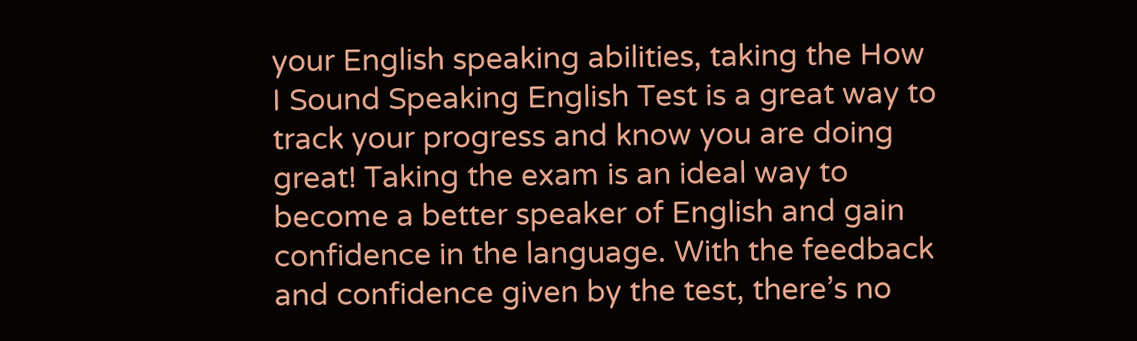your English speaking abilities, taking the How I Sound Speaking English Test is a great way to track your progress and know you are doing great! Taking the exam is an ideal way to become a better speaker of English and gain confidence in the language. With the feedback and confidence given by the test, there’s no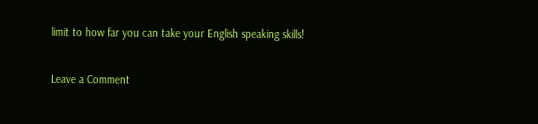limit to how far you can take your English speaking skills!

Leave a Comment